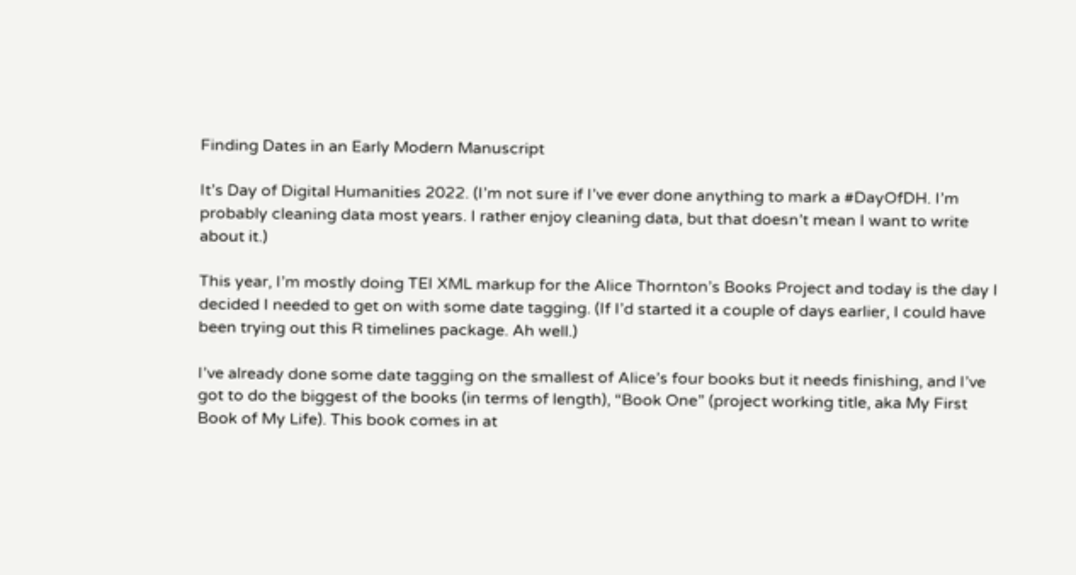Finding Dates in an Early Modern Manuscript

It’s Day of Digital Humanities 2022. (I’m not sure if I’ve ever done anything to mark a #DayOfDH. I’m probably cleaning data most years. I rather enjoy cleaning data, but that doesn’t mean I want to write about it.)

This year, I’m mostly doing TEI XML markup for the Alice Thornton’s Books Project and today is the day I decided I needed to get on with some date tagging. (If I’d started it a couple of days earlier, I could have been trying out this R timelines package. Ah well.)

I’ve already done some date tagging on the smallest of Alice’s four books but it needs finishing, and I’ve got to do the biggest of the books (in terms of length), “Book One” (project working title, aka My First Book of My Life). This book comes in at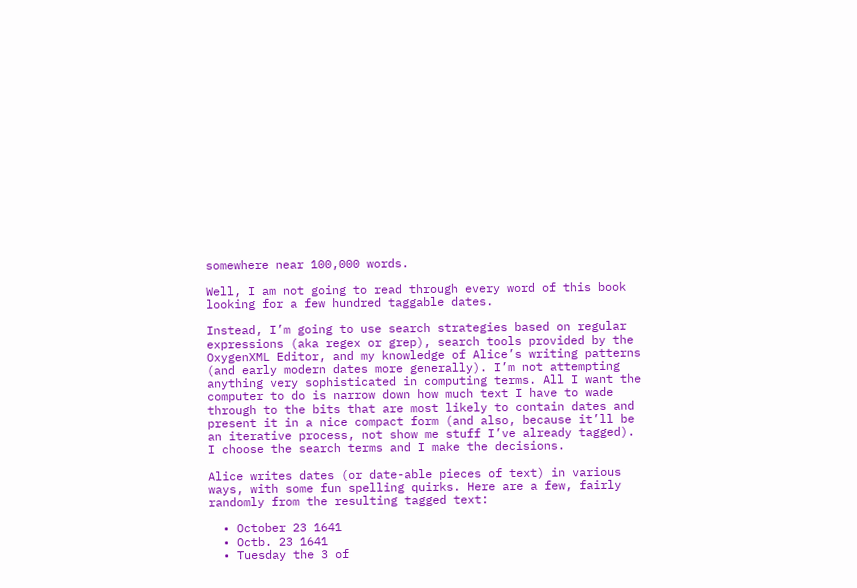somewhere near 100,000 words.

Well, I am not going to read through every word of this book looking for a few hundred taggable dates.

Instead, I’m going to use search strategies based on regular expressions (aka regex or grep), search tools provided by the OxygenXML Editor, and my knowledge of Alice’s writing patterns (and early modern dates more generally). I’m not attempting anything very sophisticated in computing terms. All I want the computer to do is narrow down how much text I have to wade through to the bits that are most likely to contain dates and present it in a nice compact form (and also, because it’ll be an iterative process, not show me stuff I’ve already tagged). I choose the search terms and I make the decisions.

Alice writes dates (or date-able pieces of text) in various ways, with some fun spelling quirks. Here are a few, fairly randomly from the resulting tagged text:

  • October 23 1641
  • Octb. 23 1641
  • Tuesday the 3 of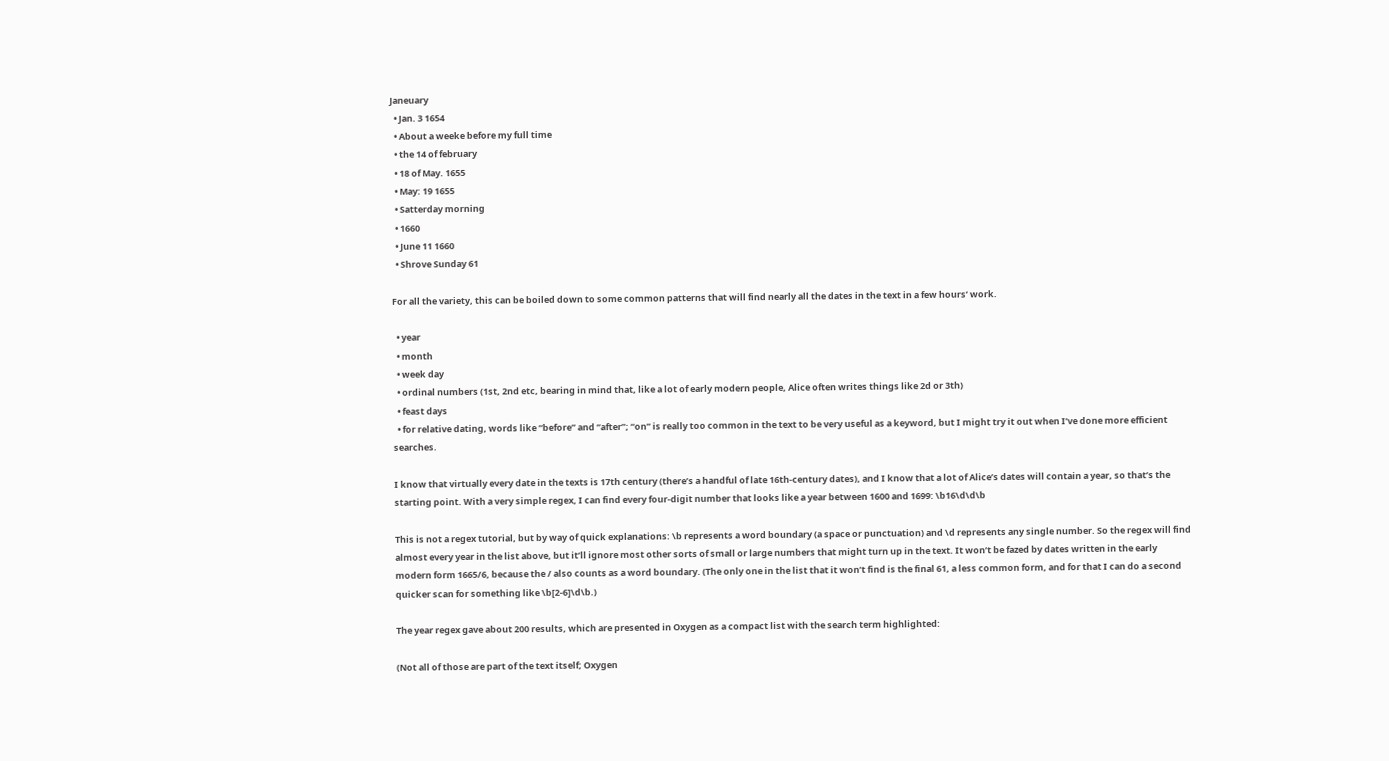Janeuary
  • Jan. 3 1654
  • About a weeke before my full time
  • the 14 of february
  • 18 of May. 1655
  • May: 19 1655
  • Satterday morning
  • 1660
  • June 11 1660
  • Shrove Sunday 61

For all the variety, this can be boiled down to some common patterns that will find nearly all the dates in the text in a few hours’ work.

  • year
  • month
  • week day
  • ordinal numbers (1st, 2nd etc, bearing in mind that, like a lot of early modern people, Alice often writes things like 2d or 3th)
  • feast days
  • for relative dating, words like “before” and “after”; “on” is really too common in the text to be very useful as a keyword, but I might try it out when I’ve done more efficient searches.

I know that virtually every date in the texts is 17th century (there’s a handful of late 16th-century dates), and I know that a lot of Alice’s dates will contain a year, so that’s the starting point. With a very simple regex, I can find every four-digit number that looks like a year between 1600 and 1699: \b16\d\d\b

This is not a regex tutorial, but by way of quick explanations: \b represents a word boundary (a space or punctuation) and \d represents any single number. So the regex will find almost every year in the list above, but it’ll ignore most other sorts of small or large numbers that might turn up in the text. It won’t be fazed by dates written in the early modern form 1665/6, because the / also counts as a word boundary. (The only one in the list that it won’t find is the final 61, a less common form, and for that I can do a second quicker scan for something like \b[2-6]\d\b.)

The year regex gave about 200 results, which are presented in Oxygen as a compact list with the search term highlighted:

(Not all of those are part of the text itself; Oxygen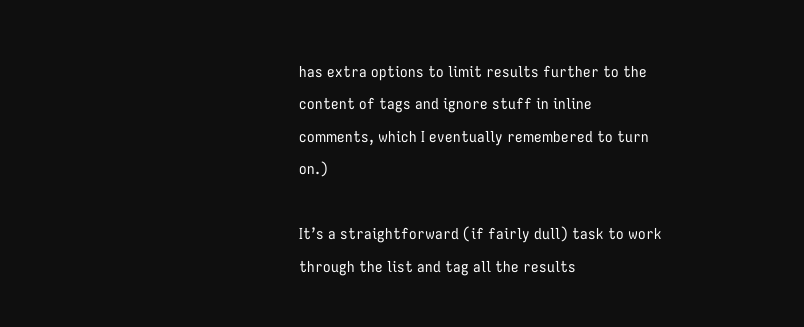has extra options to limit results further to the content of tags and ignore stuff in inline comments, which I eventually remembered to turn on.)

It’s a straightforward (if fairly dull) task to work through the list and tag all the results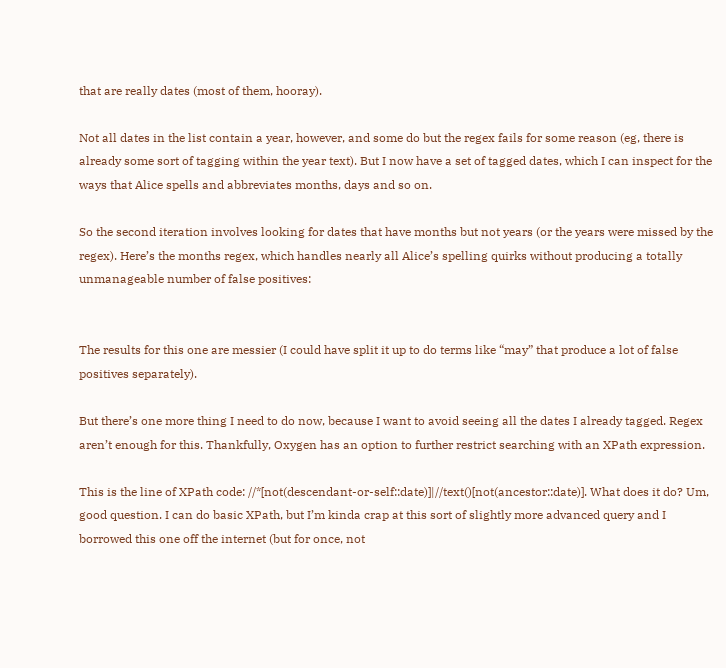that are really dates (most of them, hooray).

Not all dates in the list contain a year, however, and some do but the regex fails for some reason (eg, there is already some sort of tagging within the year text). But I now have a set of tagged dates, which I can inspect for the ways that Alice spells and abbreviates months, days and so on.

So the second iteration involves looking for dates that have months but not years (or the years were missed by the regex). Here’s the months regex, which handles nearly all Alice’s spelling quirks without producing a totally unmanageable number of false positives:


The results for this one are messier (I could have split it up to do terms like “may” that produce a lot of false positives separately).

But there’s one more thing I need to do now, because I want to avoid seeing all the dates I already tagged. Regex aren’t enough for this. Thankfully, Oxygen has an option to further restrict searching with an XPath expression.

This is the line of XPath code: //*[not(descendant-or-self::date)]|//text()[not(ancestor::date)]. What does it do? Um, good question. I can do basic XPath, but I’m kinda crap at this sort of slightly more advanced query and I borrowed this one off the internet (but for once, not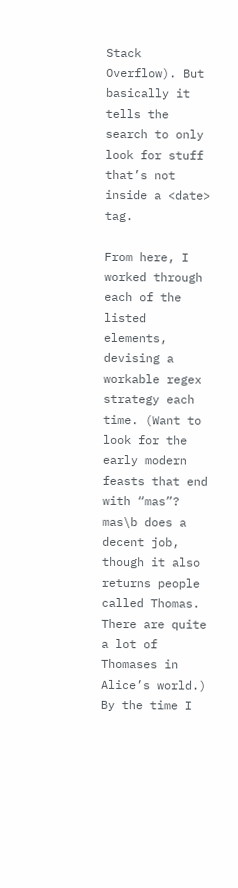Stack Overflow). But basically it tells the search to only look for stuff that’s not inside a <date> tag.

From here, I worked through each of the listed elements, devising a workable regex strategy each time. (Want to look for the early modern feasts that end with “mas”? mas\b does a decent job, though it also returns people called Thomas. There are quite a lot of Thomases in Alice’s world.) By the time I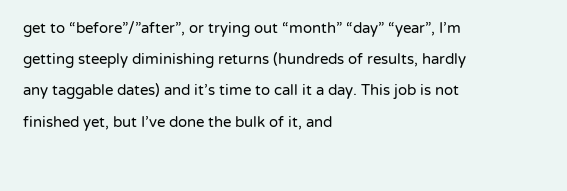get to “before”/”after”, or trying out “month” “day” “year”, I’m getting steeply diminishing returns (hundreds of results, hardly any taggable dates) and it’s time to call it a day. This job is not finished yet, but I’ve done the bulk of it, and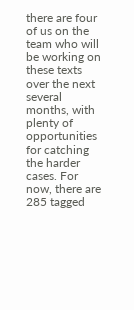there are four of us on the team who will be working on these texts over the next several months, with plenty of opportunities for catching the harder cases. For now, there are 285 tagged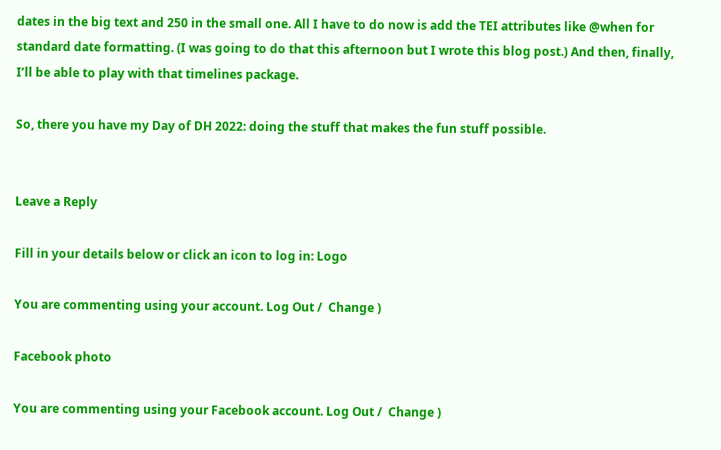dates in the big text and 250 in the small one. All I have to do now is add the TEI attributes like @when for standard date formatting. (I was going to do that this afternoon but I wrote this blog post.) And then, finally, I’ll be able to play with that timelines package.

So, there you have my Day of DH 2022: doing the stuff that makes the fun stuff possible.


Leave a Reply

Fill in your details below or click an icon to log in: Logo

You are commenting using your account. Log Out /  Change )

Facebook photo

You are commenting using your Facebook account. Log Out /  Change )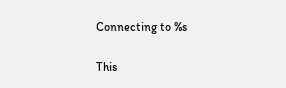Connecting to %s

This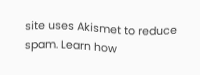site uses Akismet to reduce spam. Learn how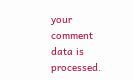your comment data is processed.